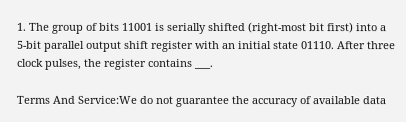1. The group of bits 11001 is serially shifted (right-most bit first) into a 5-bit parallel output shift register with an initial state 01110. After three clock pulses, the register contains ___.

Terms And Service:We do not guarantee the accuracy of available data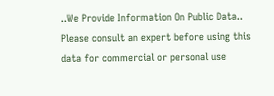..We Provide Information On Public Data.. Please consult an expert before using this data for commercial or personal use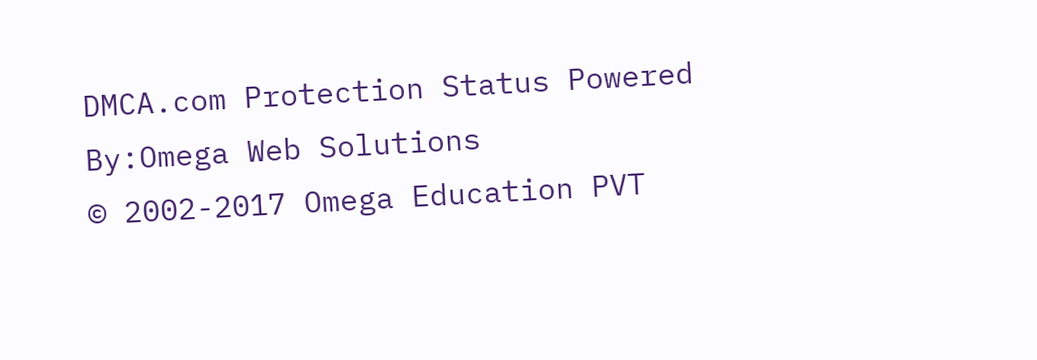DMCA.com Protection Status Powered By:Omega Web Solutions
© 2002-2017 Omega Education PVT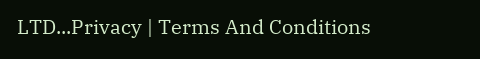LTD...Privacy | Terms And Conditions